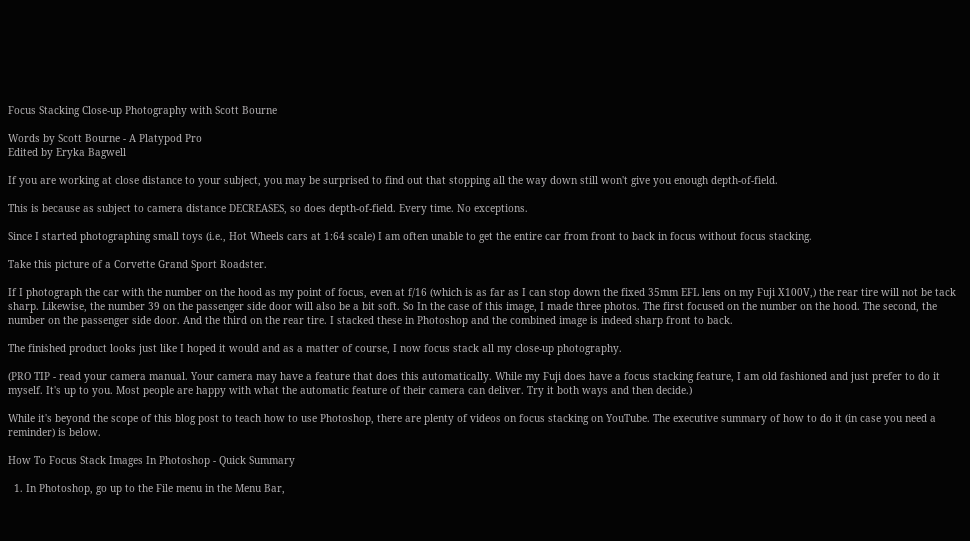Focus Stacking Close-up Photography with Scott Bourne

Words by Scott Bourne - A Platypod Pro
Edited by Eryka Bagwell

If you are working at close distance to your subject, you may be surprised to find out that stopping all the way down still won't give you enough depth-of-field.

This is because as subject to camera distance DECREASES, so does depth-of-field. Every time. No exceptions.

Since I started photographing small toys (i.e., Hot Wheels cars at 1:64 scale) I am often unable to get the entire car from front to back in focus without focus stacking.

Take this picture of a Corvette Grand Sport Roadster.

If I photograph the car with the number on the hood as my point of focus, even at f/16 (which is as far as I can stop down the fixed 35mm EFL lens on my Fuji X100V,) the rear tire will not be tack sharp. Likewise, the number 39 on the passenger side door will also be a bit soft. So In the case of this image, I made three photos. The first focused on the number on the hood. The second, the number on the passenger side door. And the third on the rear tire. I stacked these in Photoshop and the combined image is indeed sharp front to back.

The finished product looks just like I hoped it would and as a matter of course, I now focus stack all my close-up photography.

(PRO TIP - read your camera manual. Your camera may have a feature that does this automatically. While my Fuji does have a focus stacking feature, I am old fashioned and just prefer to do it myself. It's up to you. Most people are happy with what the automatic feature of their camera can deliver. Try it both ways and then decide.)

While it's beyond the scope of this blog post to teach how to use Photoshop, there are plenty of videos on focus stacking on YouTube. The executive summary of how to do it (in case you need a reminder) is below.

How To Focus Stack Images In Photoshop - Quick Summary

  1. In Photoshop, go up to the File menu in the Menu Bar,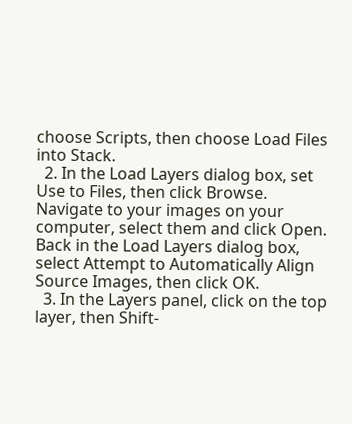choose Scripts, then choose Load Files into Stack.
  2. In the Load Layers dialog box, set Use to Files, then click Browse. Navigate to your images on your computer, select them and click Open. Back in the Load Layers dialog box, select Attempt to Automatically Align Source Images, then click OK.
  3. In the Layers panel, click on the top layer, then Shift-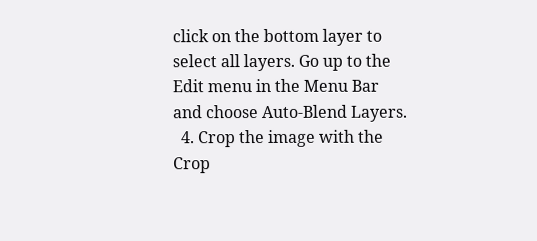click on the bottom layer to select all layers. Go up to the Edit menu in the Menu Bar and choose Auto-Blend Layers.
  4. Crop the image with the Crop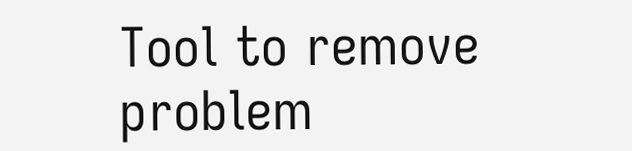Tool to remove problem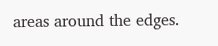areas around the edges.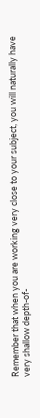Remember that when you are working very close to your subject, you will naturally have very shallow depth-of-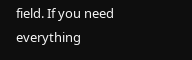field. If you need everything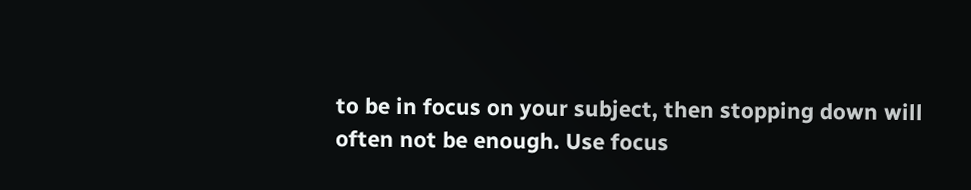to be in focus on your subject, then stopping down will often not be enough. Use focus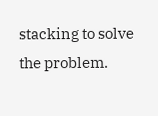stacking to solve the problem.